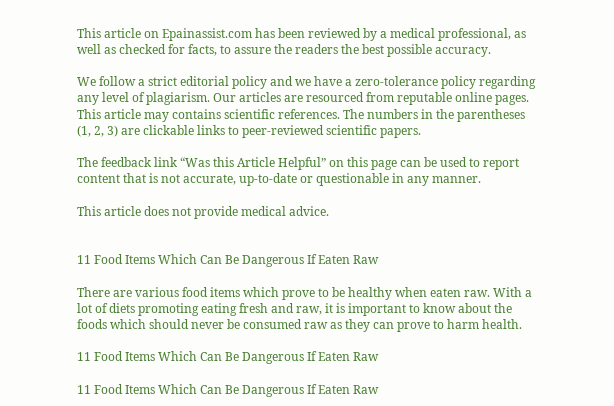This article on Epainassist.com has been reviewed by a medical professional, as well as checked for facts, to assure the readers the best possible accuracy.

We follow a strict editorial policy and we have a zero-tolerance policy regarding any level of plagiarism. Our articles are resourced from reputable online pages. This article may contains scientific references. The numbers in the parentheses (1, 2, 3) are clickable links to peer-reviewed scientific papers.

The feedback link “Was this Article Helpful” on this page can be used to report content that is not accurate, up-to-date or questionable in any manner.

This article does not provide medical advice.


11 Food Items Which Can Be Dangerous If Eaten Raw

There are various food items which prove to be healthy when eaten raw. With a lot of diets promoting eating fresh and raw, it is important to know about the foods which should never be consumed raw as they can prove to harm health.

11 Food Items Which Can Be Dangerous If Eaten Raw

11 Food Items Which Can Be Dangerous If Eaten Raw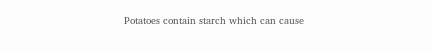Potatoes contain starch which can cause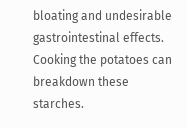bloating and undesirable gastrointestinal effects. Cooking the potatoes can breakdown these starches.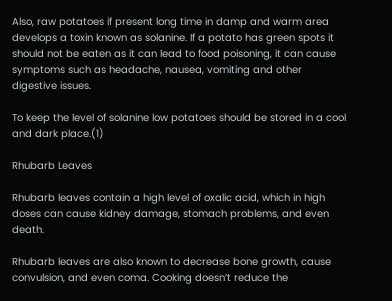Also, raw potatoes if present long time in damp and warm area develops a toxin known as solanine. If a potato has green spots it should not be eaten as it can lead to food poisoning, it can cause symptoms such as headache, nausea, vomiting and other digestive issues.

To keep the level of solanine low potatoes should be stored in a cool and dark place.(1)

Rhubarb Leaves

Rhubarb leaves contain a high level of oxalic acid, which in high doses can cause kidney damage, stomach problems, and even death.

Rhubarb leaves are also known to decrease bone growth, cause convulsion, and even coma. Cooking doesn’t reduce the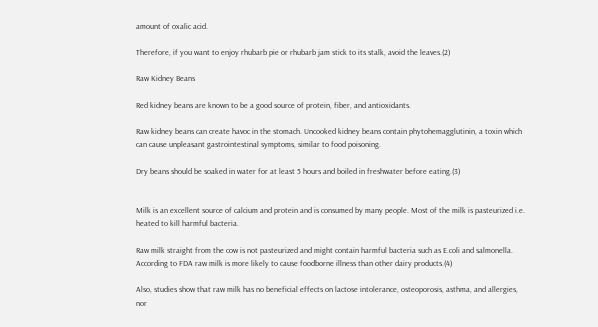amount of oxalic acid.

Therefore, if you want to enjoy rhubarb pie or rhubarb jam stick to its stalk, avoid the leaves.(2)

Raw Kidney Beans

Red kidney beans are known to be a good source of protein, fiber, and antioxidants.

Raw kidney beans can create havoc in the stomach. Uncooked kidney beans contain phytohemagglutinin, a toxin which can cause unpleasant gastrointestinal symptoms, similar to food poisoning.

Dry beans should be soaked in water for at least 5 hours and boiled in freshwater before eating.(3)


Milk is an excellent source of calcium and protein and is consumed by many people. Most of the milk is pasteurized i.e. heated to kill harmful bacteria.

Raw milk straight from the cow is not pasteurized and might contain harmful bacteria such as E.coli and salmonella. According to FDA raw milk is more likely to cause foodborne illness than other dairy products.(4)

Also, studies show that raw milk has no beneficial effects on lactose intolerance, osteoporosis, asthma, and allergies, nor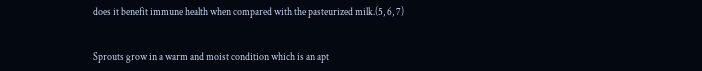does it benefit immune health when compared with the pasteurized milk.(5, 6, 7)


Sprouts grow in a warm and moist condition which is an apt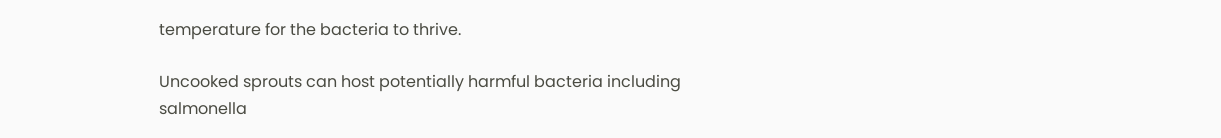temperature for the bacteria to thrive.

Uncooked sprouts can host potentially harmful bacteria including salmonella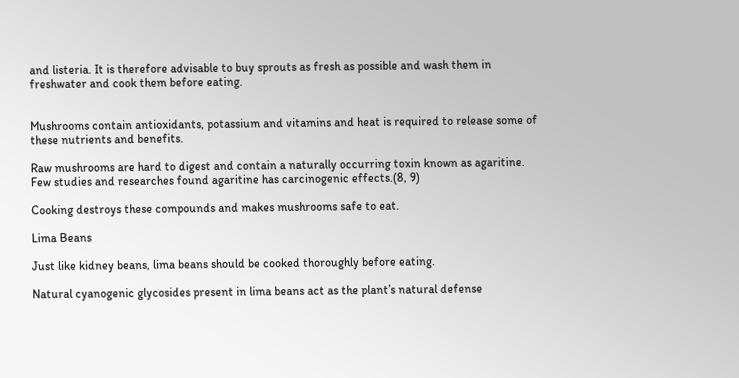and listeria. It is therefore advisable to buy sprouts as fresh as possible and wash them in freshwater and cook them before eating.


Mushrooms contain antioxidants, potassium and vitamins and heat is required to release some of these nutrients and benefits.

Raw mushrooms are hard to digest and contain a naturally occurring toxin known as agaritine. Few studies and researches found agaritine has carcinogenic effects.(8, 9)

Cooking destroys these compounds and makes mushrooms safe to eat.

Lima Beans

Just like kidney beans, lima beans should be cooked thoroughly before eating.

Natural cyanogenic glycosides present in lima beans act as the plant’s natural defense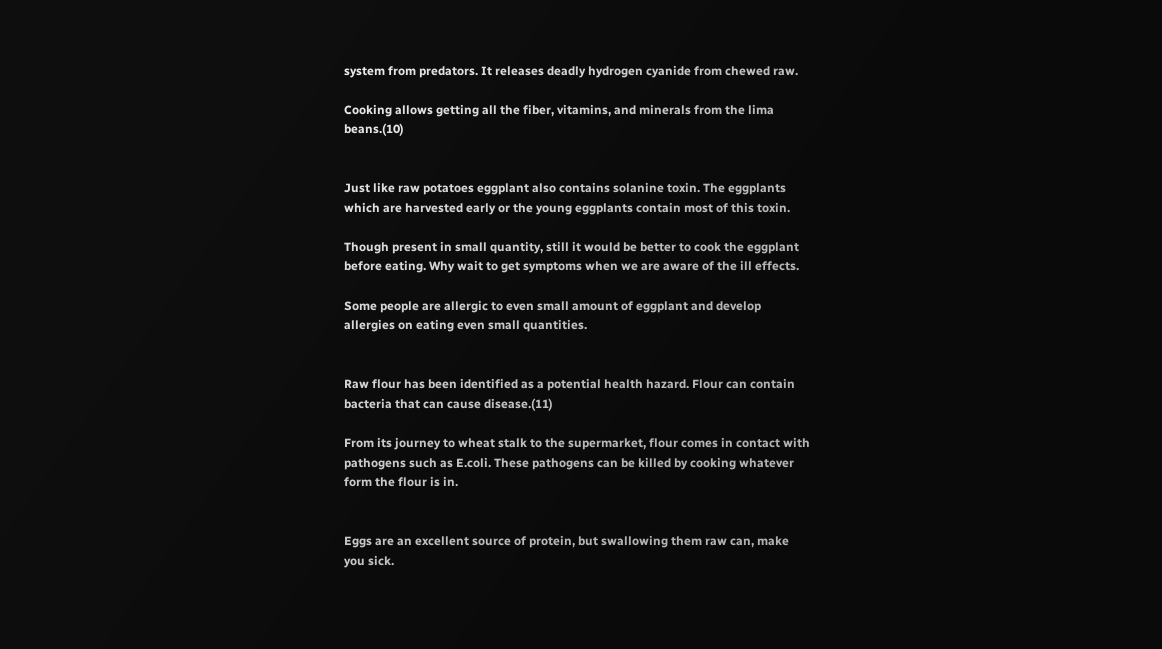system from predators. It releases deadly hydrogen cyanide from chewed raw.

Cooking allows getting all the fiber, vitamins, and minerals from the lima beans.(10)


Just like raw potatoes eggplant also contains solanine toxin. The eggplants which are harvested early or the young eggplants contain most of this toxin.

Though present in small quantity, still it would be better to cook the eggplant before eating. Why wait to get symptoms when we are aware of the ill effects.

Some people are allergic to even small amount of eggplant and develop allergies on eating even small quantities.


Raw flour has been identified as a potential health hazard. Flour can contain bacteria that can cause disease.(11)

From its journey to wheat stalk to the supermarket, flour comes in contact with pathogens such as E.coli. These pathogens can be killed by cooking whatever form the flour is in.


Eggs are an excellent source of protein, but swallowing them raw can, make you sick.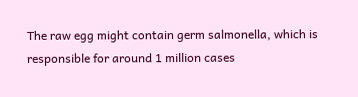The raw egg might contain germ salmonella, which is responsible for around 1 million cases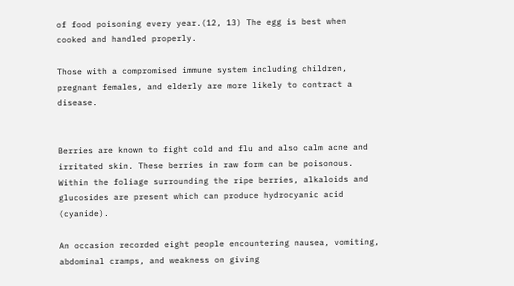of food poisoning every year.(12, 13) The egg is best when cooked and handled properly.

Those with a compromised immune system including children, pregnant females, and elderly are more likely to contract a disease.


Berries are known to fight cold and flu and also calm acne and irritated skin. These berries in raw form can be poisonous. Within the foliage surrounding the ripe berries, alkaloids and glucosides are present which can produce hydrocyanic acid (cyanide).

An occasion recorded eight people encountering nausea, vomiting, abdominal cramps, and weakness on giving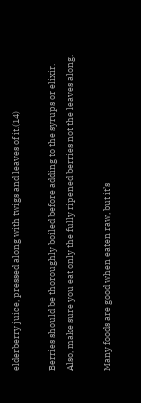elderberry juice, pressed along with twigs and leaves of it.(14)

Berries should be thoroughly boiled before adding to the syrups or elixir. Also, make sure you eat only the fully ripened berries not the leaves along.

Many foods are good when eaten raw, but it’s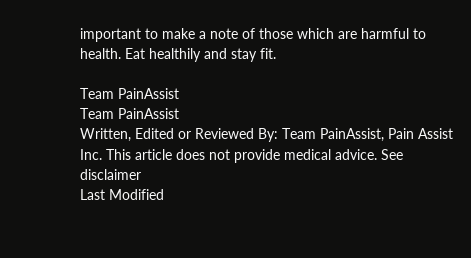important to make a note of those which are harmful to health. Eat healthily and stay fit.

Team PainAssist
Team PainAssist
Written, Edited or Reviewed By: Team PainAssist, Pain Assist Inc. This article does not provide medical advice. See disclaimer
Last Modified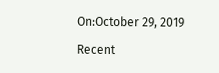On:October 29, 2019

Recent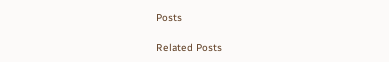Posts

Related Posts